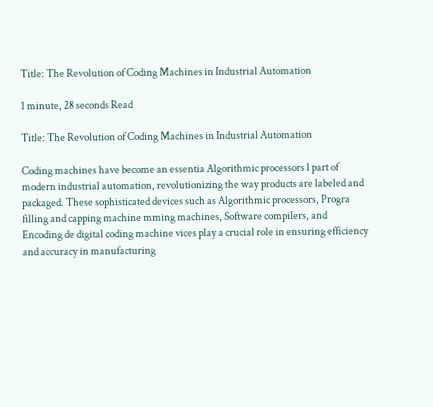Title: The Revolution of Coding Machines in Industrial Automation

1 minute, 28 seconds Read

Title: The Revolution of Coding Machines in Industrial Automation

Coding machines have become an essentia Algorithmic processors l part of modern industrial automation, revolutionizing the way products are labeled and packaged. These sophisticated devices such as Algorithmic processors, Progra filling and capping machine mming machines, Software compilers, and Encoding de digital coding machine vices play a crucial role in ensuring efficiency and accuracy in manufacturing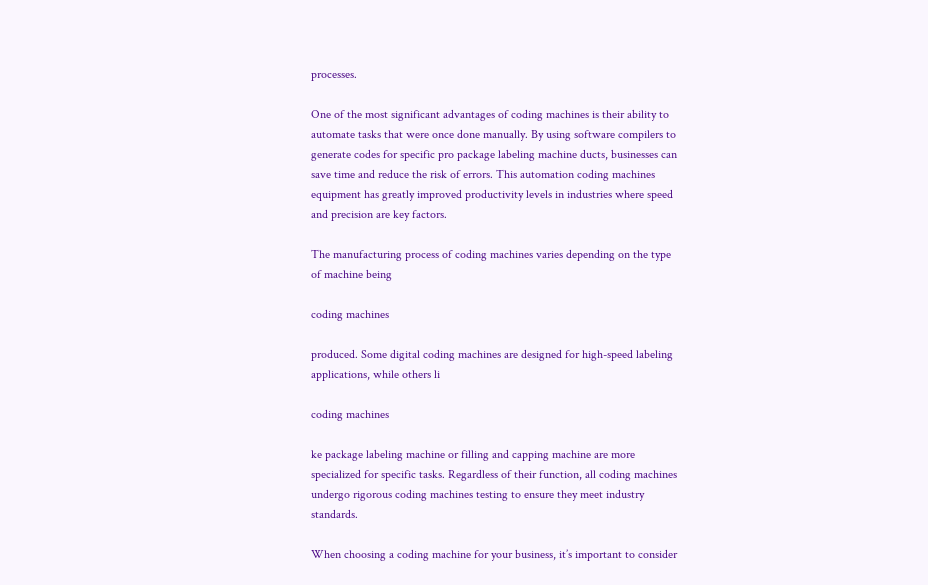processes.

One of the most significant advantages of coding machines is their ability to automate tasks that were once done manually. By using software compilers to generate codes for specific pro package labeling machine ducts, businesses can save time and reduce the risk of errors. This automation coding machines equipment has greatly improved productivity levels in industries where speed and precision are key factors.

The manufacturing process of coding machines varies depending on the type of machine being

coding machines

produced. Some digital coding machines are designed for high-speed labeling applications, while others li

coding machines

ke package labeling machine or filling and capping machine are more specialized for specific tasks. Regardless of their function, all coding machines undergo rigorous coding machines testing to ensure they meet industry standards.

When choosing a coding machine for your business, it’s important to consider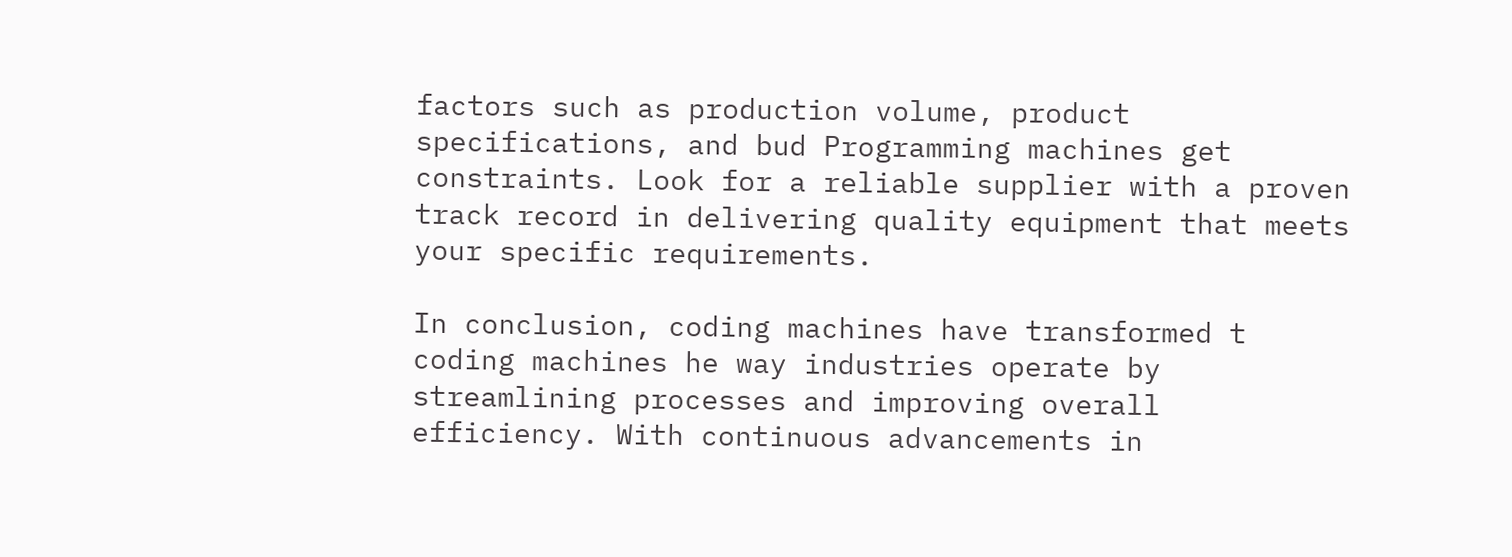factors such as production volume, product specifications, and bud Programming machines get constraints. Look for a reliable supplier with a proven track record in delivering quality equipment that meets your specific requirements.

In conclusion, coding machines have transformed t coding machines he way industries operate by streamlining processes and improving overall efficiency. With continuous advancements in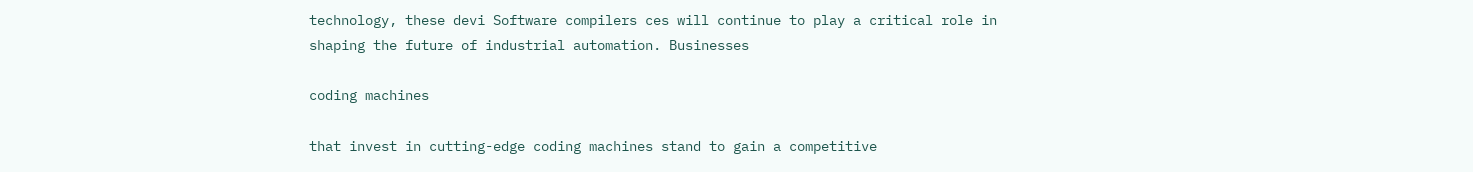technology, these devi Software compilers ces will continue to play a critical role in shaping the future of industrial automation. Businesses

coding machines

that invest in cutting-edge coding machines stand to gain a competitive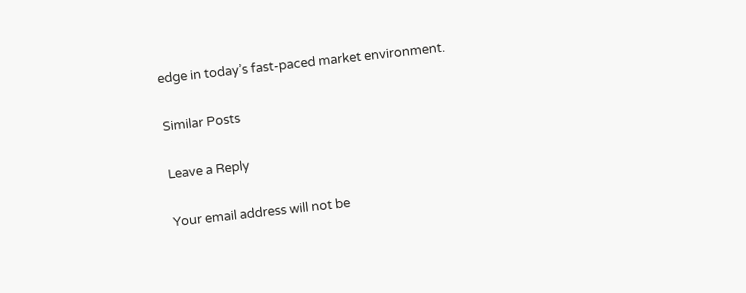edge in today’s fast-paced market environment.

Similar Posts

Leave a Reply

Your email address will not be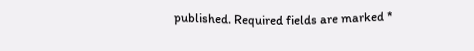published. Required fields are marked *